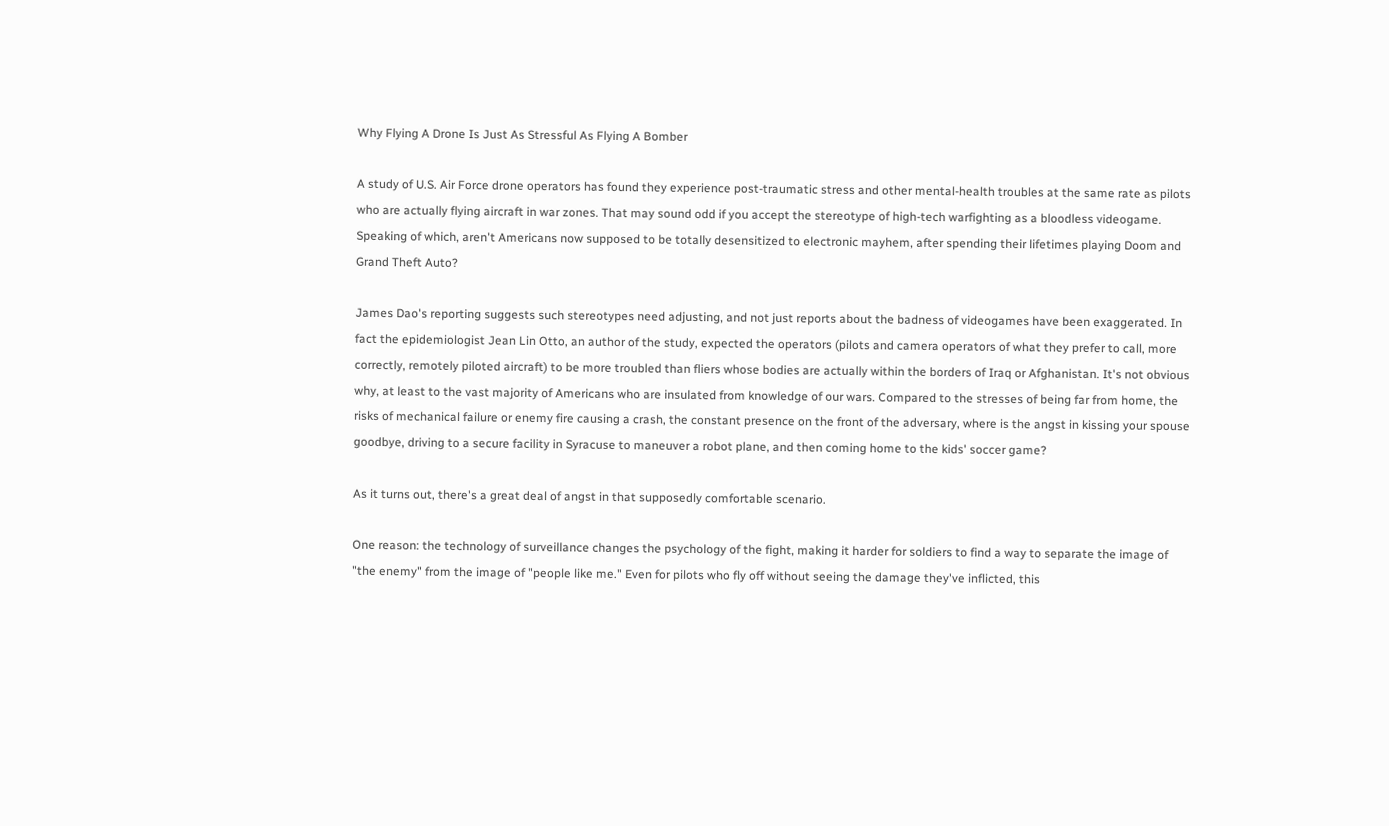Why Flying A Drone Is Just As Stressful As Flying A Bomber

A study of U.S. Air Force drone operators has found they experience post-traumatic stress and other mental-health troubles at the same rate as pilots who are actually flying aircraft in war zones. That may sound odd if you accept the stereotype of high-tech warfighting as a bloodless videogame. Speaking of which, aren't Americans now supposed to be totally desensitized to electronic mayhem, after spending their lifetimes playing Doom and Grand Theft Auto?

James Dao's reporting suggests such stereotypes need adjusting, and not just reports about the badness of videogames have been exaggerated. In fact the epidemiologist Jean Lin Otto, an author of the study, expected the operators (pilots and camera operators of what they prefer to call, more correctly, remotely piloted aircraft) to be more troubled than fliers whose bodies are actually within the borders of Iraq or Afghanistan. It's not obvious why, at least to the vast majority of Americans who are insulated from knowledge of our wars. Compared to the stresses of being far from home, the risks of mechanical failure or enemy fire causing a crash, the constant presence on the front of the adversary, where is the angst in kissing your spouse goodbye, driving to a secure facility in Syracuse to maneuver a robot plane, and then coming home to the kids' soccer game?

As it turns out, there's a great deal of angst in that supposedly comfortable scenario.

One reason: the technology of surveillance changes the psychology of the fight, making it harder for soldiers to find a way to separate the image of "the enemy" from the image of "people like me." Even for pilots who fly off without seeing the damage they've inflicted, this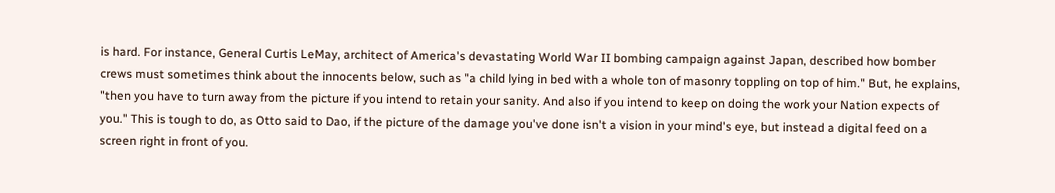is hard. For instance, General Curtis LeMay, architect of America's devastating World War II bombing campaign against Japan, described how bomber crews must sometimes think about the innocents below, such as "a child lying in bed with a whole ton of masonry toppling on top of him." But, he explains, "then you have to turn away from the picture if you intend to retain your sanity. And also if you intend to keep on doing the work your Nation expects of you." This is tough to do, as Otto said to Dao, if the picture of the damage you've done isn't a vision in your mind's eye, but instead a digital feed on a screen right in front of you.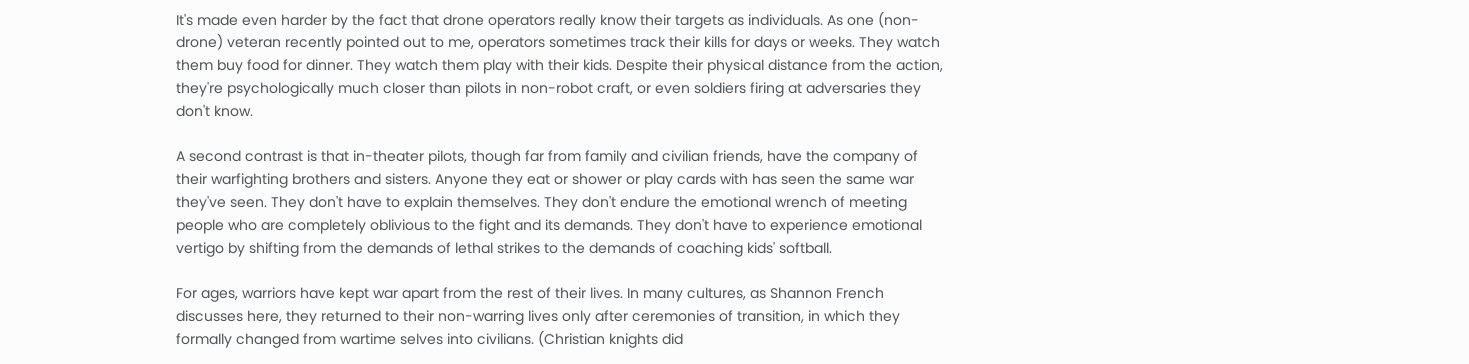It's made even harder by the fact that drone operators really know their targets as individuals. As one (non-drone) veteran recently pointed out to me, operators sometimes track their kills for days or weeks. They watch them buy food for dinner. They watch them play with their kids. Despite their physical distance from the action, they're psychologically much closer than pilots in non-robot craft, or even soldiers firing at adversaries they don't know.

A second contrast is that in-theater pilots, though far from family and civilian friends, have the company of their warfighting brothers and sisters. Anyone they eat or shower or play cards with has seen the same war they've seen. They don't have to explain themselves. They don't endure the emotional wrench of meeting people who are completely oblivious to the fight and its demands. They don't have to experience emotional vertigo by shifting from the demands of lethal strikes to the demands of coaching kids' softball.

For ages, warriors have kept war apart from the rest of their lives. In many cultures, as Shannon French discusses here, they returned to their non-warring lives only after ceremonies of transition, in which they formally changed from wartime selves into civilians. (Christian knights did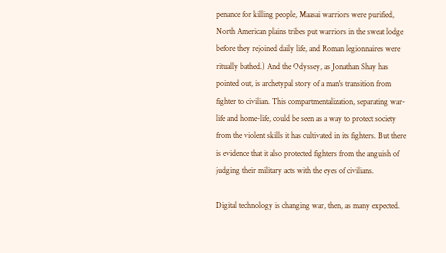penance for killing people, Maasai warriors were purified, North American plains tribes put warriors in the sweat lodge before they rejoined daily life, and Roman legionnaires were ritually bathed.) And the Odyssey, as Jonathan Shay has pointed out, is archetypal story of a man's transition from fighter to civilian. This compartmentalization, separating war-life and home-life, could be seen as a way to protect society from the violent skills it has cultivated in its fighters. But there is evidence that it also protected fighters from the anguish of judging their military acts with the eyes of civilians.

Digital technology is changing war, then, as many expected.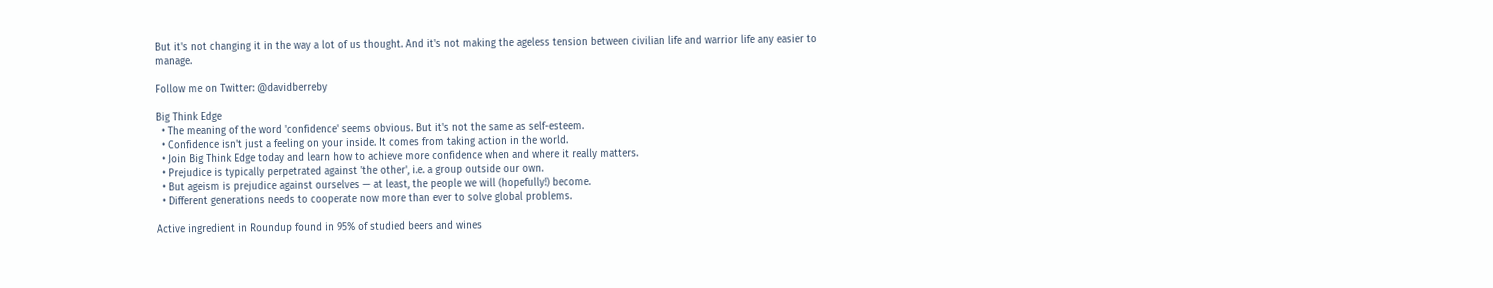But it's not changing it in the way a lot of us thought. And it's not making the ageless tension between civilian life and warrior life any easier to manage.

Follow me on Twitter: @davidberreby

Big Think Edge
  • The meaning of the word 'confidence' seems obvious. But it's not the same as self-esteem.
  • Confidence isn't just a feeling on your inside. It comes from taking action in the world.
  • Join Big Think Edge today and learn how to achieve more confidence when and where it really matters.
  • Prejudice is typically perpetrated against 'the other', i.e. a group outside our own.
  • But ageism is prejudice against ourselves — at least, the people we will (hopefully!) become.
  • Different generations needs to cooperate now more than ever to solve global problems.

Active ingredient in Roundup found in 95% of studied beers and wines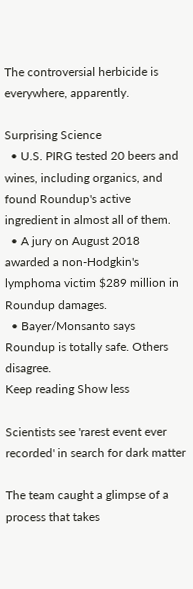The controversial herbicide is everywhere, apparently.

Surprising Science
  • U.S. PIRG tested 20 beers and wines, including organics, and found Roundup's active ingredient in almost all of them.
  • A jury on August 2018 awarded a non-Hodgkin's lymphoma victim $289 million in Roundup damages.
  • Bayer/Monsanto says Roundup is totally safe. Others disagree.
Keep reading Show less

Scientists see 'rarest event ever recorded' in search for dark matter

The team caught a glimpse of a process that takes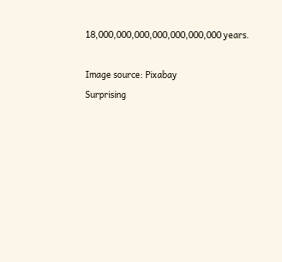18,000,000,000,000,000,000,000 years.

Image source: Pixabay
Surprising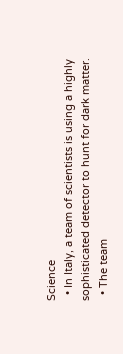Science
  • In Italy, a team of scientists is using a highly sophisticated detector to hunt for dark matter.
  • The team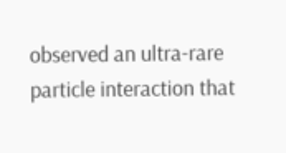observed an ultra-rare particle interaction that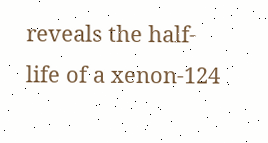reveals the half-life of a xenon-124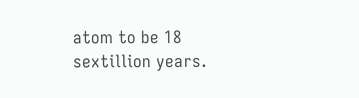atom to be 18 sextillion years.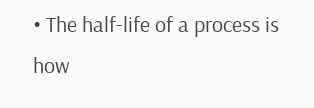• The half-life of a process is how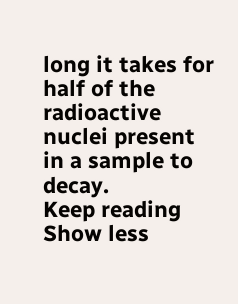long it takes for half of the radioactive nuclei present in a sample to decay.
Keep reading Show less